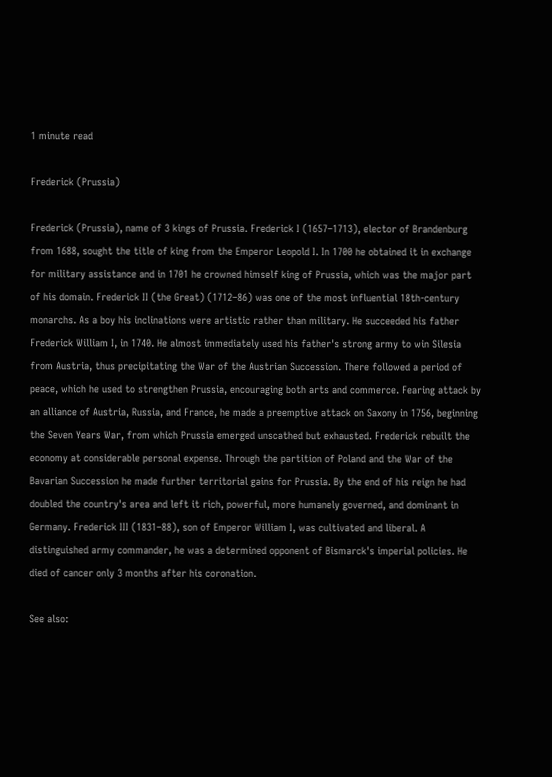1 minute read

Frederick (Prussia)

Frederick (Prussia), name of 3 kings of Prussia. Frederick I (1657–1713), elector of Brandenburg from 1688, sought the title of king from the Emperor Leopold I. In 1700 he obtained it in exchange for military assistance and in 1701 he crowned himself king of Prussia, which was the major part of his domain. Frederick II (the Great) (1712–86) was one of the most influential 18th-century monarchs. As a boy his inclinations were artistic rather than military. He succeeded his father Frederick William I, in 1740. He almost immediately used his father's strong army to win Silesia from Austria, thus precipitating the War of the Austrian Succession. There followed a period of peace, which he used to strengthen Prussia, encouraging both arts and commerce. Fearing attack by an alliance of Austria, Russia, and France, he made a preemptive attack on Saxony in 1756, beginning the Seven Years War, from which Prussia emerged unscathed but exhausted. Frederick rebuilt the economy at considerable personal expense. Through the partition of Poland and the War of the Bavarian Succession he made further territorial gains for Prussia. By the end of his reign he had doubled the country's area and left it rich, powerful, more humanely governed, and dominant in Germany. Frederick III (1831–88), son of Emperor William I, was cultivated and liberal. A distinguished army commander, he was a determined opponent of Bismarck's imperial policies. He died of cancer only 3 months after his coronation.

See also: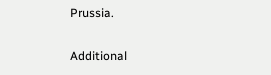Prussia.

Additional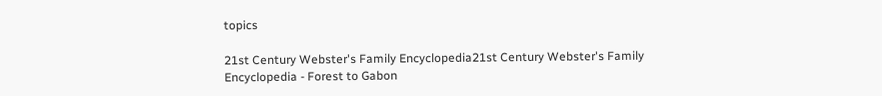topics

21st Century Webster's Family Encyclopedia21st Century Webster's Family Encyclopedia - Forest to Gabon